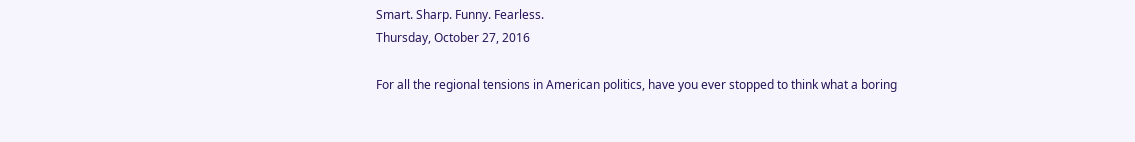Smart. Sharp. Funny. Fearless.
Thursday, October 27, 2016

For all the regional tensions in American politics, have you ever stopped to think what a boring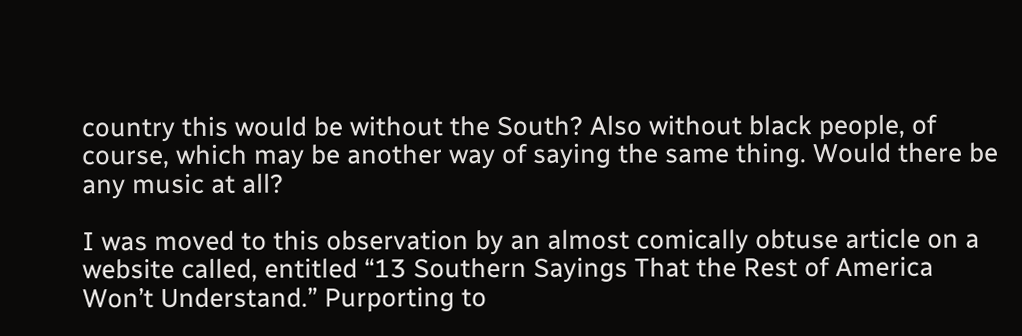country this would be without the South? Also without black people, of course, which may be another way of saying the same thing. Would there be any music at all?

I was moved to this observation by an almost comically obtuse article on a website called, entitled “13 Southern Sayings That the Rest of America Won’t Understand.” Purporting to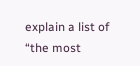explain a list of “the most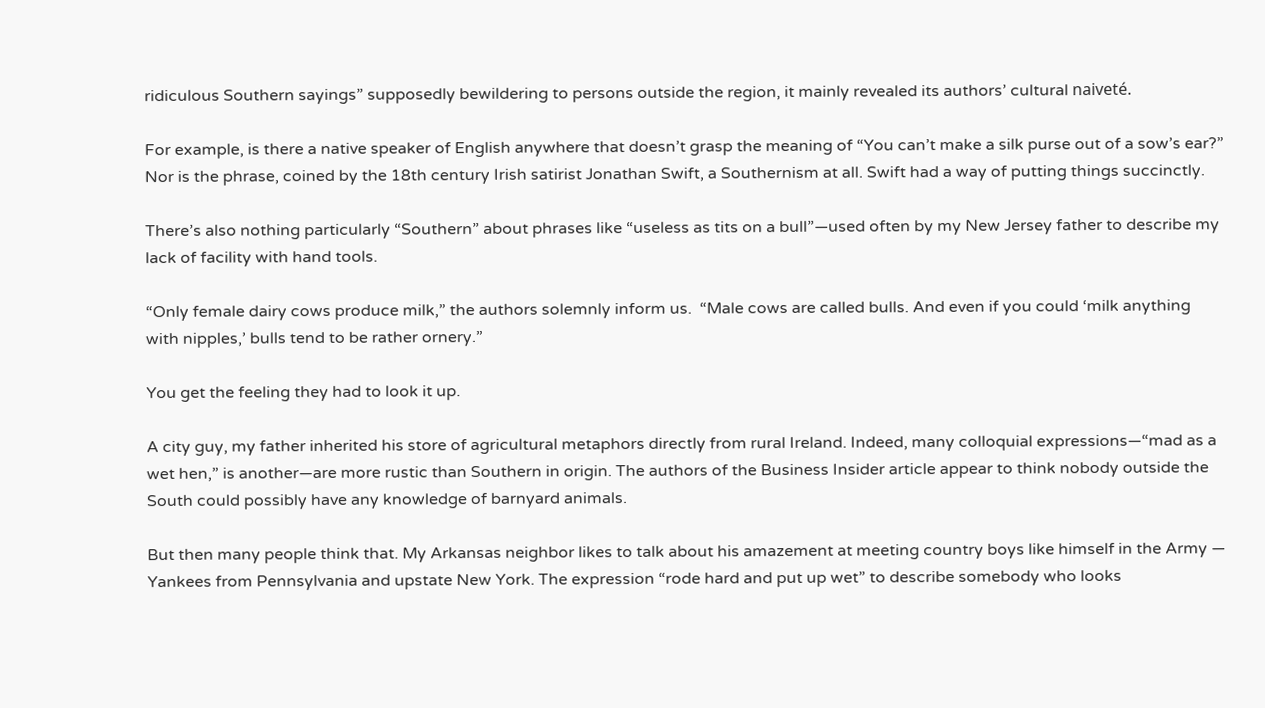ridiculous Southern sayings” supposedly bewildering to persons outside the region, it mainly revealed its authors’ cultural naiveté.

For example, is there a native speaker of English anywhere that doesn’t grasp the meaning of “You can’t make a silk purse out of a sow’s ear?” Nor is the phrase, coined by the 18th century Irish satirist Jonathan Swift, a Southernism at all. Swift had a way of putting things succinctly.

There’s also nothing particularly “Southern” about phrases like “useless as tits on a bull”—used often by my New Jersey father to describe my lack of facility with hand tools.

“Only female dairy cows produce milk,” the authors solemnly inform us.  “Male cows are called bulls. And even if you could ‘milk anything with nipples,’ bulls tend to be rather ornery.”

You get the feeling they had to look it up.

A city guy, my father inherited his store of agricultural metaphors directly from rural Ireland. Indeed, many colloquial expressions—“mad as a wet hen,” is another—are more rustic than Southern in origin. The authors of the Business Insider article appear to think nobody outside the South could possibly have any knowledge of barnyard animals.

But then many people think that. My Arkansas neighbor likes to talk about his amazement at meeting country boys like himself in the Army — Yankees from Pennsylvania and upstate New York. The expression “rode hard and put up wet” to describe somebody who looks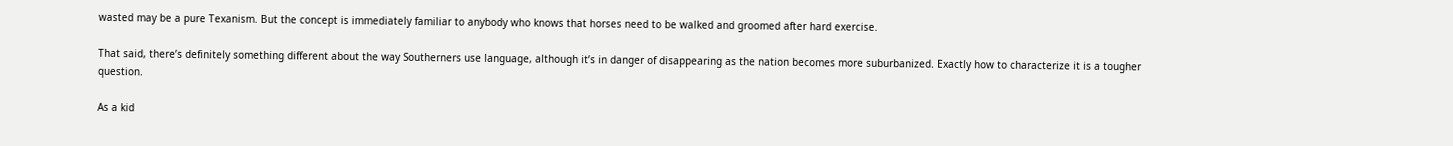wasted may be a pure Texanism. But the concept is immediately familiar to anybody who knows that horses need to be walked and groomed after hard exercise.

That said, there’s definitely something different about the way Southerners use language, although it’s in danger of disappearing as the nation becomes more suburbanized. Exactly how to characterize it is a tougher question.

As a kid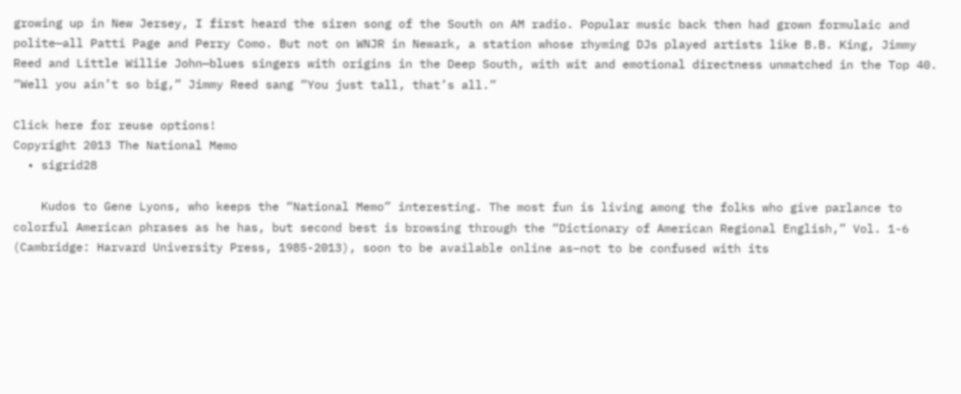growing up in New Jersey, I first heard the siren song of the South on AM radio. Popular music back then had grown formulaic and polite—all Patti Page and Perry Como. But not on WNJR in Newark, a station whose rhyming DJs played artists like B.B. King, Jimmy Reed and Little Willie John—blues singers with origins in the Deep South, with wit and emotional directness unmatched in the Top 40. “Well you ain’t so big,” Jimmy Reed sang “You just tall, that’s all.”

Click here for reuse options!
Copyright 2013 The National Memo
  • sigrid28

    Kudos to Gene Lyons, who keeps the “National Memo” interesting. The most fun is living among the folks who give parlance to colorful American phrases as he has, but second best is browsing through the “Dictionary of American Regional English,” Vol. 1-6 (Cambridge: Harvard University Press, 1985-2013), soon to be available online as–not to be confused with its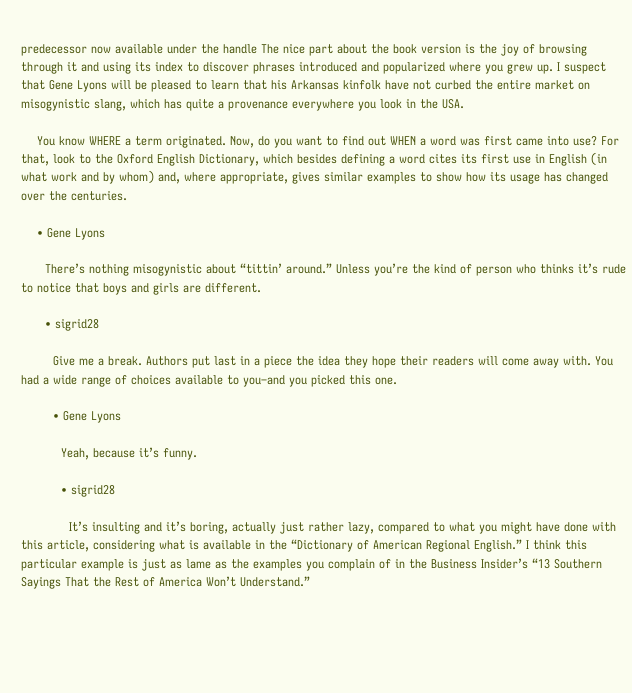predecessor now available under the handle The nice part about the book version is the joy of browsing through it and using its index to discover phrases introduced and popularized where you grew up. I suspect that Gene Lyons will be pleased to learn that his Arkansas kinfolk have not curbed the entire market on misogynistic slang, which has quite a provenance everywhere you look in the USA.

    You know WHERE a term originated. Now, do you want to find out WHEN a word was first came into use? For that, look to the Oxford English Dictionary, which besides defining a word cites its first use in English (in what work and by whom) and, where appropriate, gives similar examples to show how its usage has changed over the centuries.

    • Gene Lyons

      There’s nothing misogynistic about “tittin’ around.” Unless you’re the kind of person who thinks it’s rude to notice that boys and girls are different.

      • sigrid28

        Give me a break. Authors put last in a piece the idea they hope their readers will come away with. You had a wide range of choices available to you–and you picked this one.

        • Gene Lyons

          Yeah, because it’s funny.

          • sigrid28

            It’s insulting and it’s boring, actually just rather lazy, compared to what you might have done with this article, considering what is available in the “Dictionary of American Regional English.” I think this particular example is just as lame as the examples you complain of in the Business Insider’s “13 Southern Sayings That the Rest of America Won’t Understand.”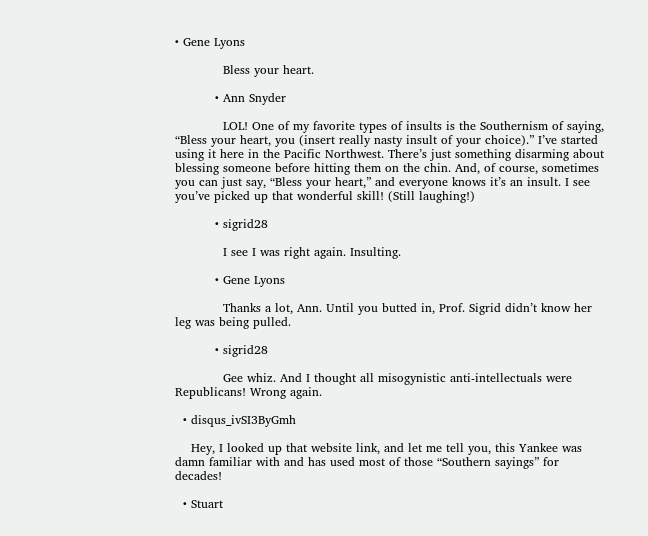• Gene Lyons

            Bless your heart.

          • Ann Snyder

            LOL! One of my favorite types of insults is the Southernism of saying, “Bless your heart, you (insert really nasty insult of your choice).” I’ve started using it here in the Pacific Northwest. There’s just something disarming about blessing someone before hitting them on the chin. And, of course, sometimes you can just say, “Bless your heart,” and everyone knows it’s an insult. I see you’ve picked up that wonderful skill! (Still laughing!)

          • sigrid28

            I see I was right again. Insulting.

          • Gene Lyons

            Thanks a lot, Ann. Until you butted in, Prof. Sigrid didn’t know her leg was being pulled.

          • sigrid28

            Gee whiz. And I thought all misogynistic anti-intellectuals were Republicans! Wrong again.

  • disqus_ivSI3ByGmh

    Hey, I looked up that website link, and let me tell you, this Yankee was damn familiar with and has used most of those “Southern sayings” for decades!

  • Stuart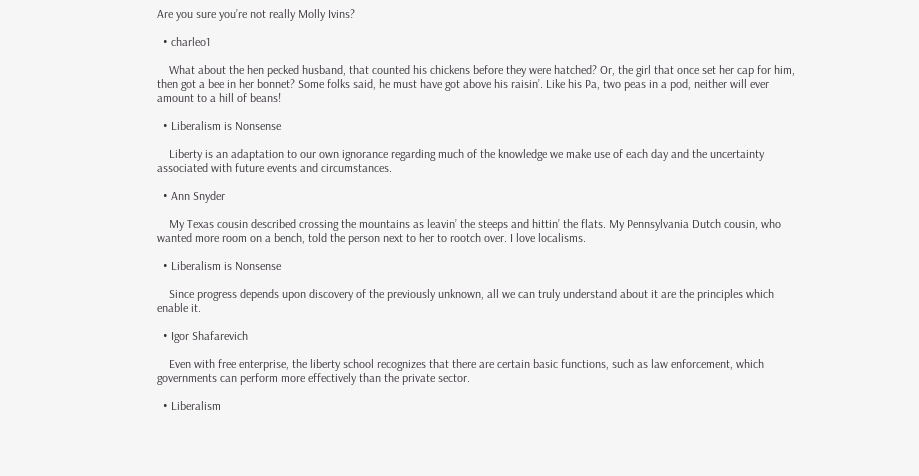Are you sure you’re not really Molly Ivins?

  • charleo1

    What about the hen pecked husband, that counted his chickens before they were hatched? Or, the girl that once set her cap for him, then got a bee in her bonnet? Some folks said, he must have got above his raisin’. Like his Pa, two peas in a pod, neither will ever amount to a hill of beans!

  • Liberalism is Nonsense

    Liberty is an adaptation to our own ignorance regarding much of the knowledge we make use of each day and the uncertainty associated with future events and circumstances.

  • Ann Snyder

    My Texas cousin described crossing the mountains as leavin’ the steeps and hittin’ the flats. My Pennsylvania Dutch cousin, who wanted more room on a bench, told the person next to her to rootch over. I love localisms.

  • Liberalism is Nonsense

    Since progress depends upon discovery of the previously unknown, all we can truly understand about it are the principles which enable it.

  • Igor Shafarevich

    Even with free enterprise, the liberty school recognizes that there are certain basic functions, such as law enforcement, which governments can perform more effectively than the private sector.

  • Liberalism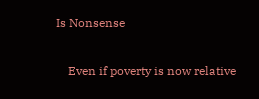Is Nonsense

    Even if poverty is now relative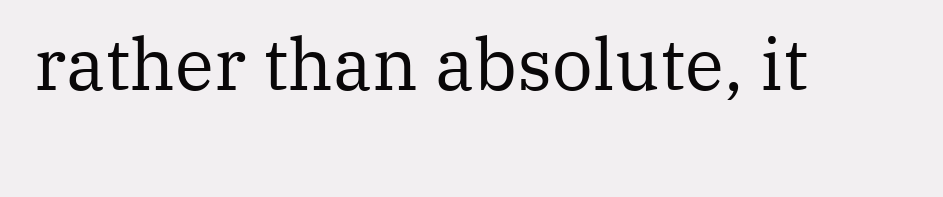rather than absolute, it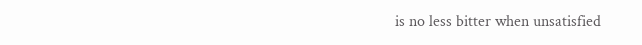is no less bitter when unsatisfied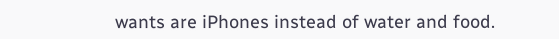wants are iPhones instead of water and food.